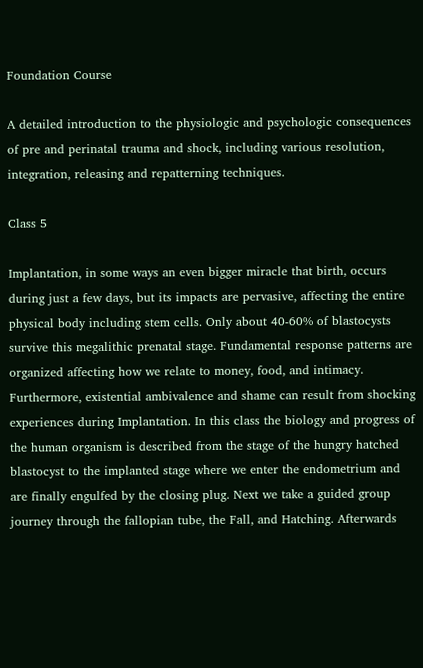Foundation Course

A detailed introduction to the physiologic and psychologic consequences of pre and perinatal trauma and shock, including various resolution, integration, releasing and repatterning techniques.

Class 5

Implantation, in some ways an even bigger miracle that birth, occurs during just a few days, but its impacts are pervasive, affecting the entire physical body including stem cells. Only about 40-60% of blastocysts survive this megalithic prenatal stage. Fundamental response patterns are organized affecting how we relate to money, food, and intimacy. Furthermore, existential ambivalence and shame can result from shocking experiences during Implantation. In this class the biology and progress of the human organism is described from the stage of the hungry hatched blastocyst to the implanted stage where we enter the endometrium and are finally engulfed by the closing plug. Next we take a guided group journey through the fallopian tube, the Fall, and Hatching. Afterwards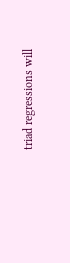triad regressions will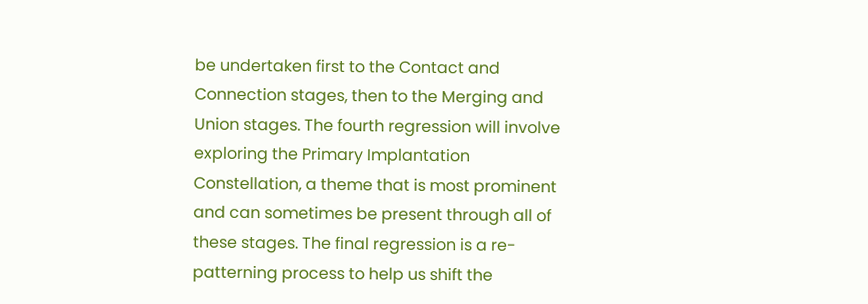be undertaken first to the Contact and Connection stages, then to the Merging and Union stages. The fourth regression will involve exploring the Primary Implantation Constellation, a theme that is most prominent and can sometimes be present through all of these stages. The final regression is a re-patterning process to help us shift the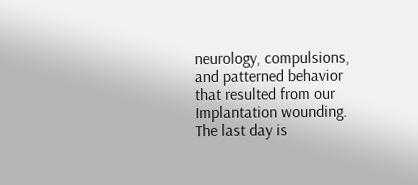neurology, compulsions, and patterned behavior that resulted from our Implantation wounding. The last day is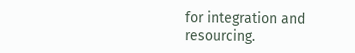for integration and resourcing.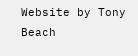Website by Tony Beach